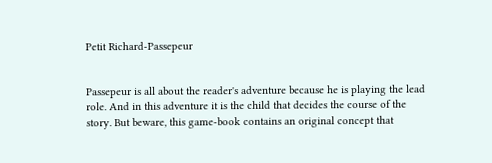Petit Richard-Passepeur


Passepeur is all about the reader's adventure because he is playing the lead role. And in this adventure it is the child that decides the course of the story. But beware, this game-book contains an original concept that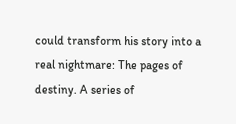could transform his story into a real nightmare: The pages of destiny. A series of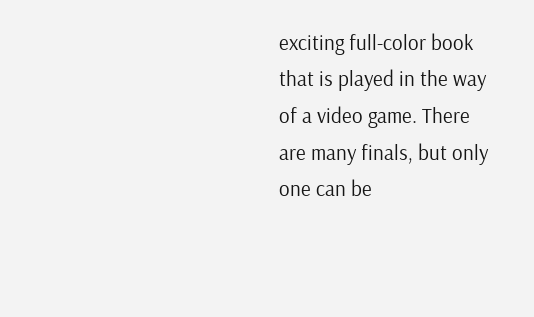exciting full-color book that is played in the way of a video game. There are many finals, but only one can be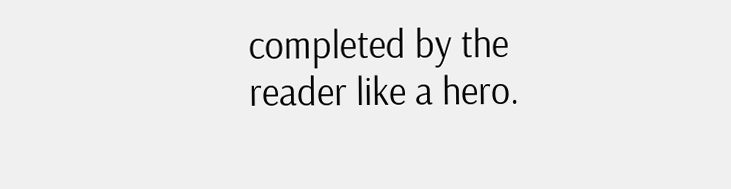completed by the reader like a hero.